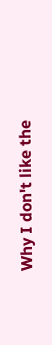Why I don't like the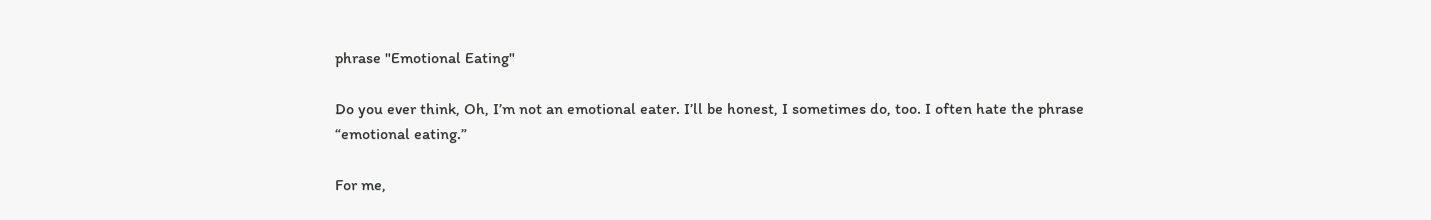phrase "Emotional Eating"

Do you ever think, Oh, I’m not an emotional eater. I’ll be honest, I sometimes do, too. I often hate the phrase “emotional eating.”

For me,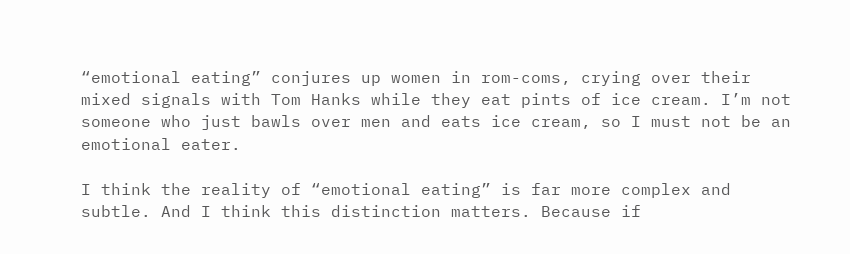“emotional eating” conjures up women in rom-coms, crying over their mixed signals with Tom Hanks while they eat pints of ice cream. I’m not someone who just bawls over men and eats ice cream, so I must not be an emotional eater.

I think the reality of “emotional eating” is far more complex and subtle. And I think this distinction matters. Because if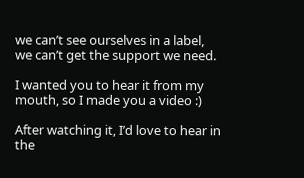we can’t see ourselves in a label, we can’t get the support we need.

I wanted you to hear it from my mouth, so I made you a video :)

After watching it, I’d love to hear in the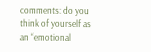comments: do you think of yourself as an “emotional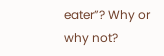eater”? Why or why not?